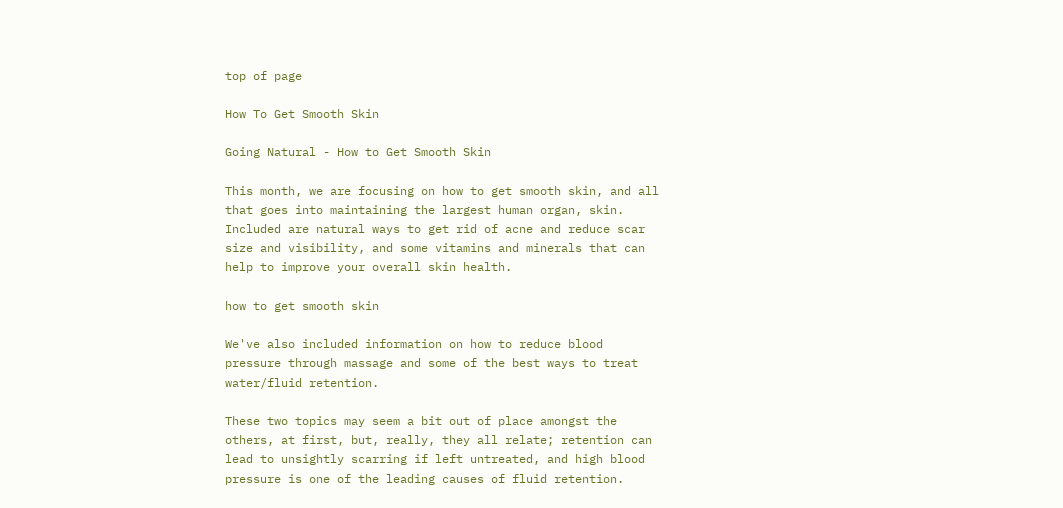top of page

How To Get Smooth Skin

Going Natural - How to Get Smooth Skin

This month, we are focusing on how to get smooth skin, and all that goes into maintaining the largest human organ, skin. Included are natural ways to get rid of acne and reduce scar size and visibility, and some vitamins and minerals that can help to improve your overall skin health.

how to get smooth skin

We've also included information on how to reduce blood pressure through massage and some of the best ways to treat water/fluid retention.

These two topics may seem a bit out of place amongst the others, at first, but, really, they all relate; retention can lead to unsightly scarring if left untreated, and high blood pressure is one of the leading causes of fluid retention.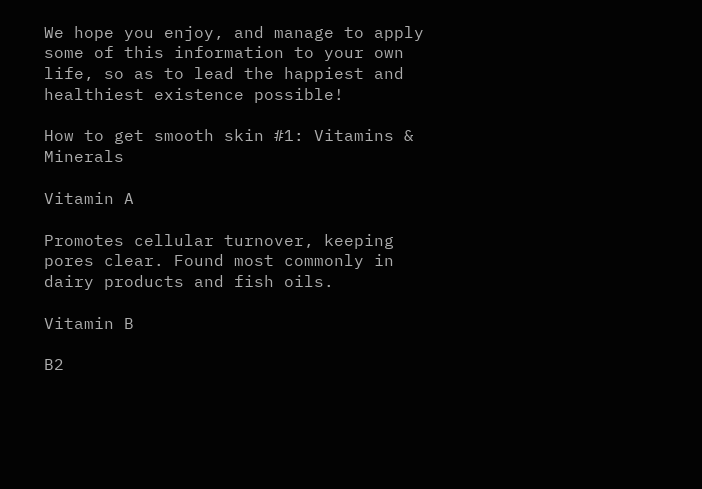We hope you enjoy, and manage to apply some of this information to your own life, so as to lead the happiest and healthiest existence possible!

How to get smooth skin #1: Vitamins & Minerals

Vitamin A

Promotes cellular turnover, keeping pores clear. Found most commonly in dairy products and fish oils.

Vitamin B

B2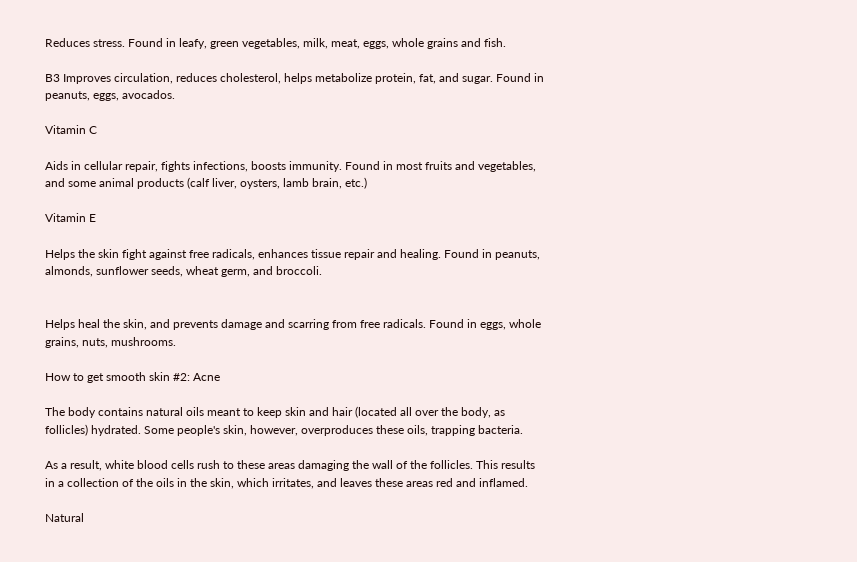Reduces stress. Found in leafy, green vegetables, milk, meat, eggs, whole grains and fish.

B3 Improves circulation, reduces cholesterol, helps metabolize protein, fat, and sugar. Found in peanuts, eggs, avocados.

Vitamin C

Aids in cellular repair, fights infections, boosts immunity. Found in most fruits and vegetables, and some animal products (calf liver, oysters, lamb brain, etc.)

Vitamin E

Helps the skin fight against free radicals, enhances tissue repair and healing. Found in peanuts, almonds, sunflower seeds, wheat germ, and broccoli.


Helps heal the skin, and prevents damage and scarring from free radicals. Found in eggs, whole grains, nuts, mushrooms.

How to get smooth skin #2: Acne

The body contains natural oils meant to keep skin and hair (located all over the body, as follicles) hydrated. Some people's skin, however, overproduces these oils, trapping bacteria.

As a result, white blood cells rush to these areas damaging the wall of the follicles. This results in a collection of the oils in the skin, which irritates, and leaves these areas red and inflamed.

Natural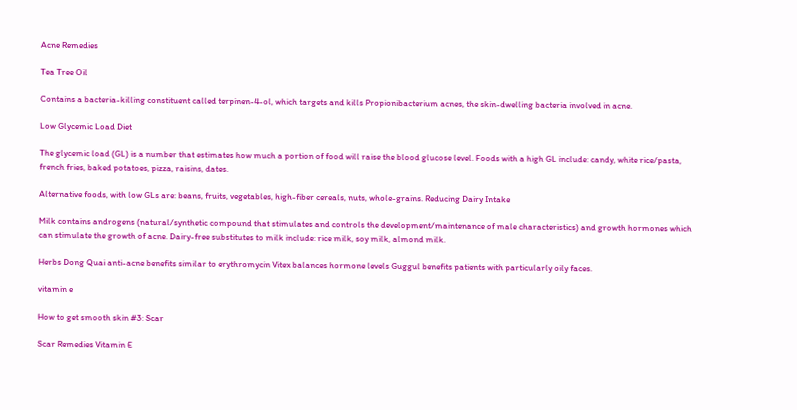Acne Remedies

Tea Tree Oil

Contains a bacteria-killing constituent called terpinen-4-ol, which targets and kills Propionibacterium acnes, the skin-dwelling bacteria involved in acne.

Low Glycemic Load Diet

The glycemic load (GL) is a number that estimates how much a portion of food will raise the blood glucose level. Foods with a high GL include: candy, white rice/pasta, french fries, baked potatoes, pizza, raisins, dates.

Alternative foods, with low GLs are: beans, fruits, vegetables, high-fiber cereals, nuts, whole-grains. Reducing Dairy Intake

Milk contains androgens (natural/synthetic compound that stimulates and controls the development/maintenance of male characteristics) and growth hormones which can stimulate the growth of acne. Dairy-free substitutes to milk include: rice milk, soy milk, almond milk.

Herbs Dong Quai anti-acne benefits similar to erythromycin Vitex balances hormone levels Guggul benefits patients with particularly oily faces.

vitamin e

How to get smooth skin #3: Scar

Scar Remedies Vitamin E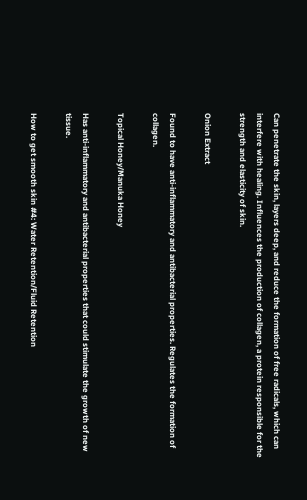Can penetrate the skin, layers deep, and reduce the formation of free radicals, which can interfere with healing. Influences the production of collagen, a protein responsible for the strength and elasticity of skin.

Onion Extract

Found to have anti-inflammatory and antibacterial properties. Regulates the formation of collagen.

Topical Honey/Manuka Honey

Has anti-inflammatory and antibacterial properties that could stimulate the growth of new tissue.

How to get smooth skin #4: Water Retention/Fluid Retention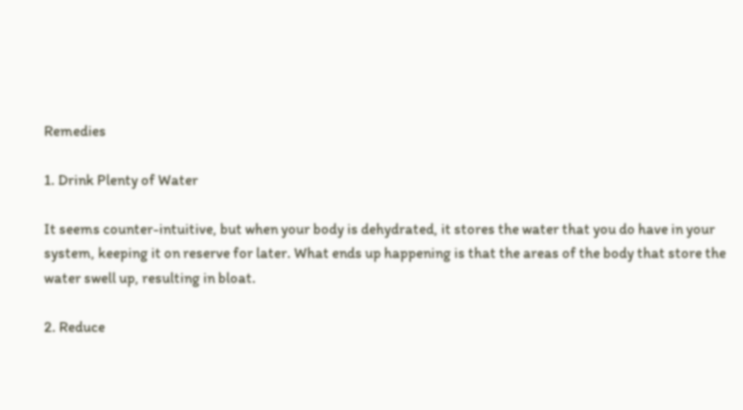Remedies

1. Drink Plenty of Water

It seems counter-intuitive, but when your body is dehydrated, it stores the water that you do have in your system, keeping it on reserve for later. What ends up happening is that the areas of the body that store the water swell up, resulting in bloat.

2. Reduce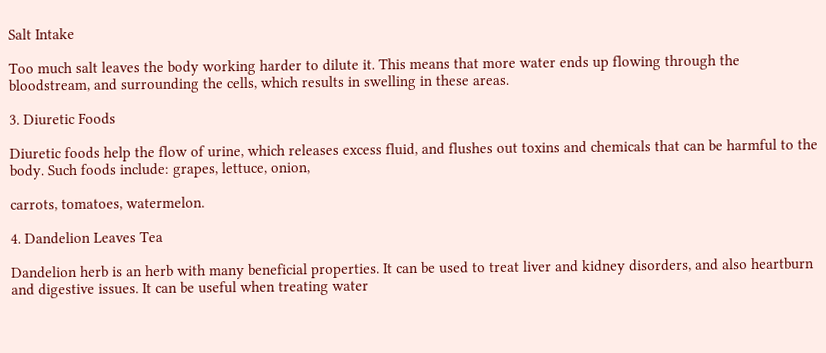Salt Intake

Too much salt leaves the body working harder to dilute it. This means that more water ends up flowing through the bloodstream, and surrounding the cells, which results in swelling in these areas.

3. Diuretic Foods

Diuretic foods help the flow of urine, which releases excess fluid, and flushes out toxins and chemicals that can be harmful to the body. Such foods include: grapes, lettuce, onion,

carrots, tomatoes, watermelon.

4. Dandelion Leaves Tea

Dandelion herb is an herb with many beneficial properties. It can be used to treat liver and kidney disorders, and also heartburn and digestive issues. It can be useful when treating water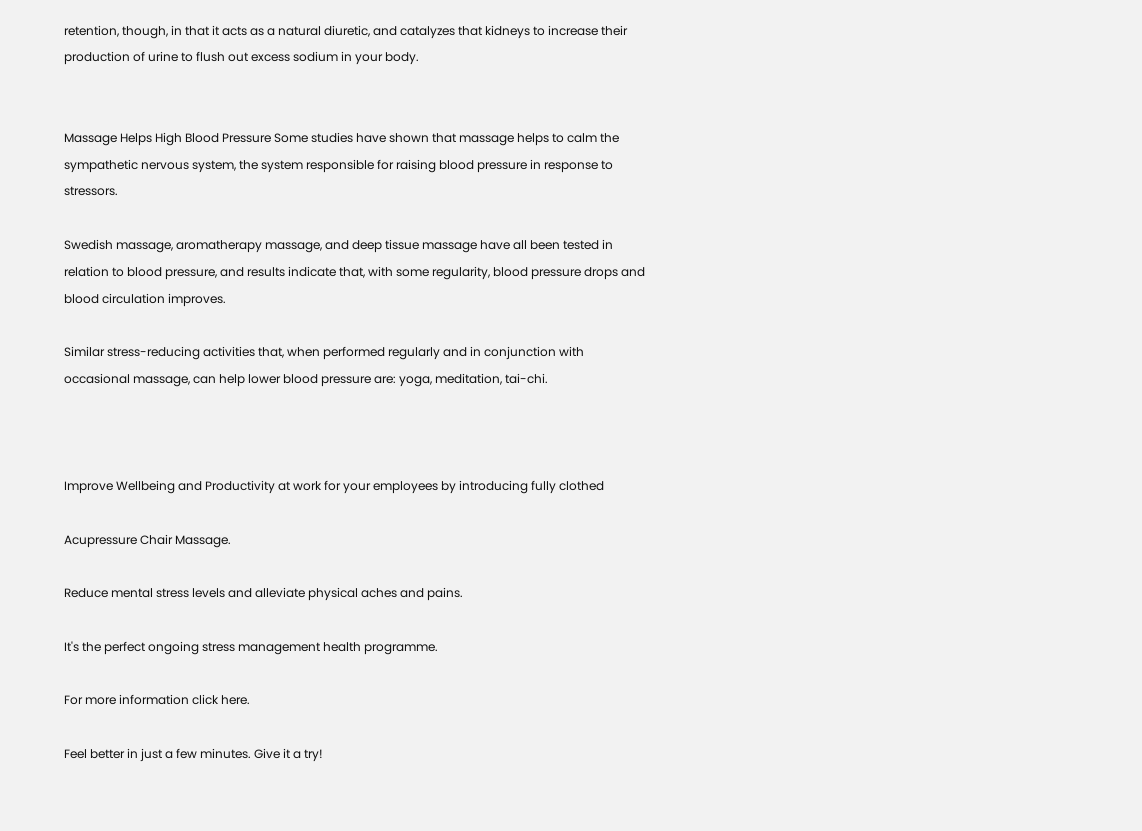retention, though, in that it acts as a natural diuretic, and catalyzes that kidneys to increase their production of urine to flush out excess sodium in your body.


Massage Helps High Blood Pressure Some studies have shown that massage helps to calm the sympathetic nervous system, the system responsible for raising blood pressure in response to stressors.

Swedish massage, aromatherapy massage, and deep tissue massage have all been tested in relation to blood pressure, and results indicate that, with some regularity, blood pressure drops and blood circulation improves.

Similar stress-reducing activities that, when performed regularly and in conjunction with occasional massage, can help lower blood pressure are: yoga, meditation, tai-chi.



Improve Wellbeing and Productivity at work for your employees by introducing fully clothed

Acupressure Chair Massage.

Reduce mental stress levels and alleviate physical aches and pains.

It's the perfect ongoing stress management health programme.

For more information click here.

Feel better in just a few minutes. Give it a try!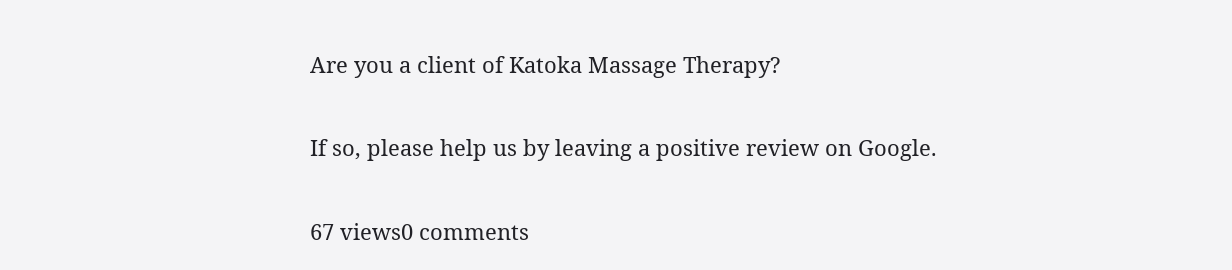Are you a client of Katoka Massage Therapy?

If so, please help us by leaving a positive review on Google.

67 views0 comments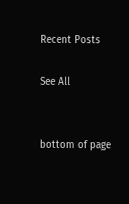Recent Posts

See All


bottom of page